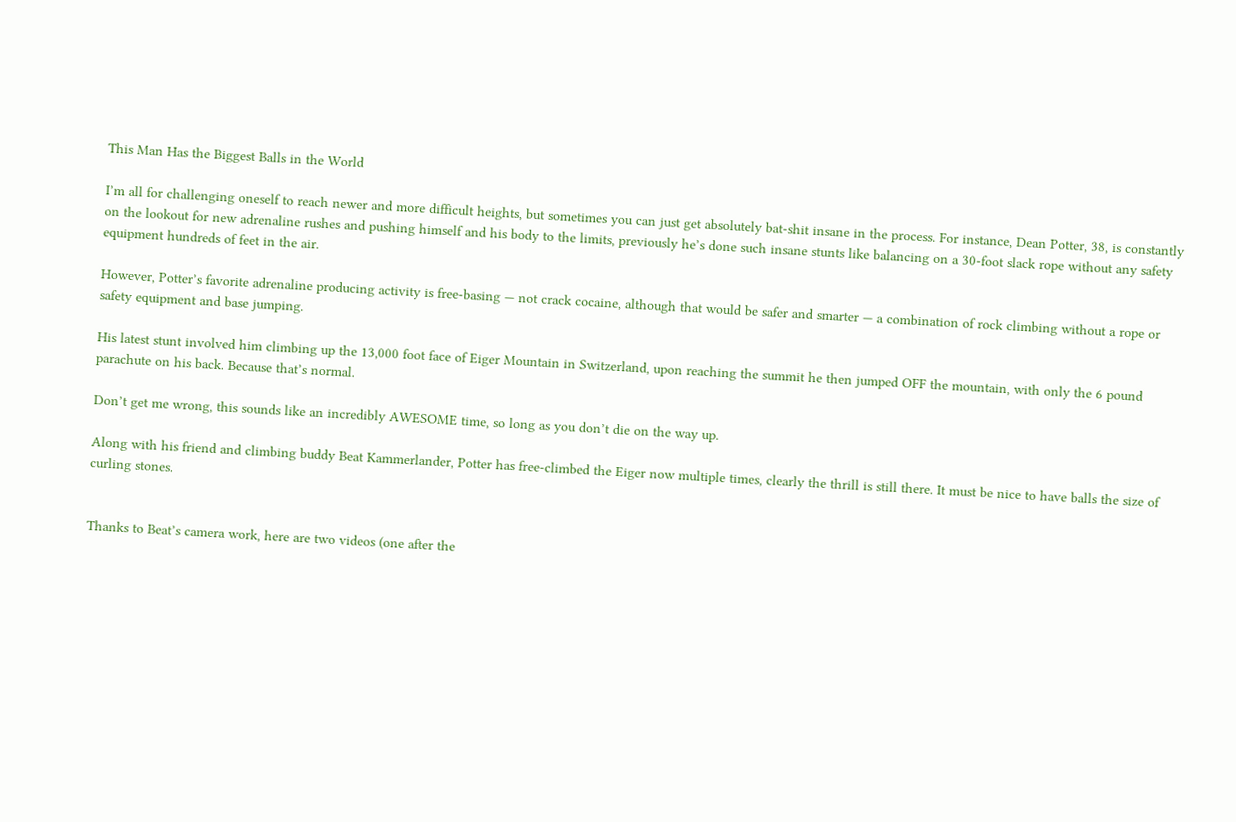This Man Has the Biggest Balls in the World

I’m all for challenging oneself to reach newer and more difficult heights, but sometimes you can just get absolutely bat-shit insane in the process. For instance, Dean Potter, 38, is constantly on the lookout for new adrenaline rushes and pushing himself and his body to the limits, previously he’s done such insane stunts like balancing on a 30-foot slack rope without any safety equipment hundreds of feet in the air.

However, Potter’s favorite adrenaline producing activity is free-basing — not crack cocaine, although that would be safer and smarter — a combination of rock climbing without a rope or safety equipment and base jumping.

His latest stunt involved him climbing up the 13,000 foot face of Eiger Mountain in Switzerland, upon reaching the summit he then jumped OFF the mountain, with only the 6 pound parachute on his back. Because that’s normal.

Don’t get me wrong, this sounds like an incredibly AWESOME time, so long as you don’t die on the way up.

Along with his friend and climbing buddy Beat Kammerlander, Potter has free-climbed the Eiger now multiple times, clearly the thrill is still there. It must be nice to have balls the size of curling stones.


Thanks to Beat’s camera work, here are two videos (one after the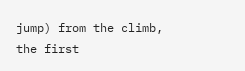jump) from the climb, the first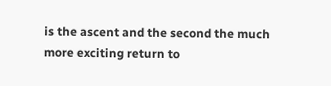is the ascent and the second the much more exciting return to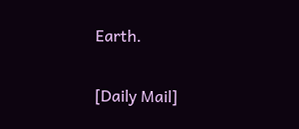Earth.

[Daily Mail]